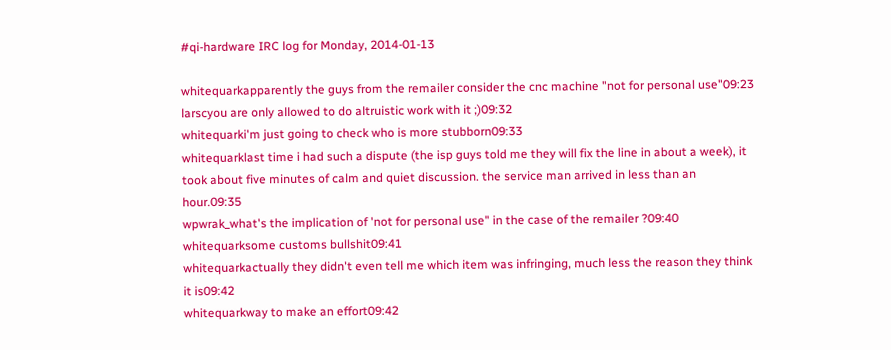#qi-hardware IRC log for Monday, 2014-01-13

whitequarkapparently the guys from the remailer consider the cnc machine "not for personal use"09:23
larscyou are only allowed to do altruistic work with it ;)09:32
whitequarki'm just going to check who is more stubborn09:33
whitequarklast time i had such a dispute (the isp guys told me they will fix the line in about a week), it took about five minutes of calm and quiet discussion. the service man arrived in less than an hour.09:35
wpwrak_what's the implication of 'not for personal use" in the case of the remailer ?09:40
whitequarksome customs bullshit09:41
whitequarkactually they didn't even tell me which item was infringing, much less the reason they think it is09:42
whitequarkway to make an effort09:42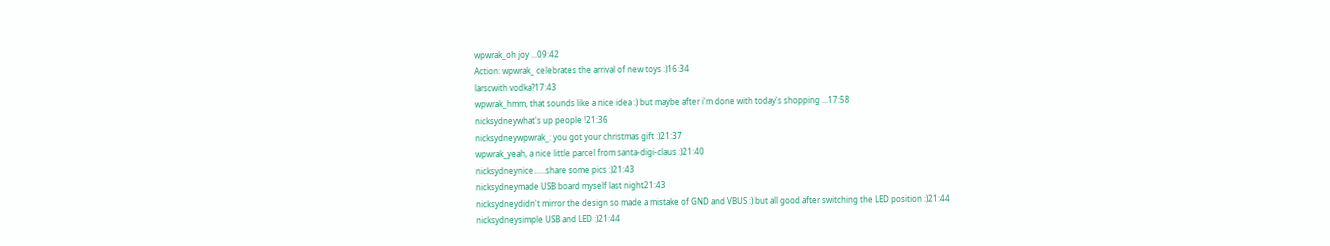wpwrak_oh joy ...09:42
Action: wpwrak_ celebrates the arrival of new toys :)16:34
larscwith vodka?17:43
wpwrak_hmm, that sounds like a nice idea :) but maybe after i'm done with today's shopping ...17:58
nicksydneywhat's up people !21:36
nicksydneywpwrak_: you got your christmas gift :)21:37
wpwrak_yeah, a nice little parcel from santa-digi-claus :)21:40
nicksydneynice......share some pics :)21:43
nicksydneymade USB board myself last night21:43
nicksydneydidn't mirror the design so made a mistake of GND and VBUS :) but all good after switching the LED position :)21:44
nicksydneysimple USB and LED :)21:44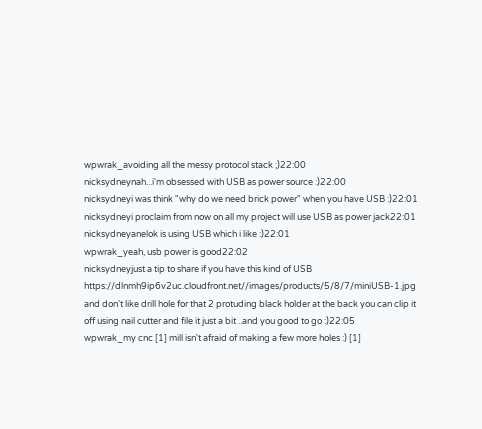wpwrak_avoiding all the messy protocol stack ;)22:00
nicksydneynah...i'm obsessed with USB as power source :)22:00
nicksydneyi was think "why do we need brick power" when you have USB :)22:01
nicksydneyi proclaim from now on all my project will use USB as power jack22:01
nicksydneyanelok is using USB which i like :)22:01
wpwrak_yeah, usb power is good22:02
nicksydneyjust a tip to share if you have this kind of USB https://dlnmh9ip6v2uc.cloudfront.net//images/products/5/8/7/miniUSB-1.jpg and don't like drill hole for that 2 protuding black holder at the back you can clip it off using nail cutter and file it just a bit ..and you good to go :)22:05
wpwrak_my cnc [1] mill isn't afraid of making a few more holes :) [1]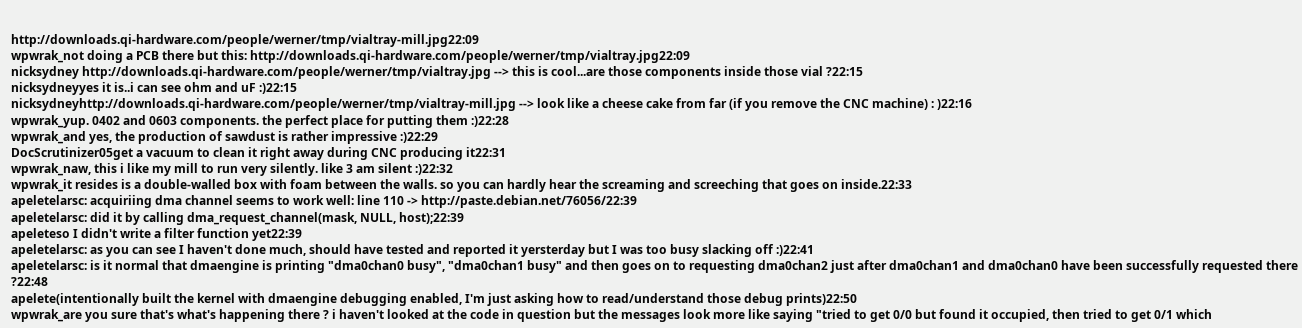http://downloads.qi-hardware.com/people/werner/tmp/vialtray-mill.jpg22:09
wpwrak_not doing a PCB there but this: http://downloads.qi-hardware.com/people/werner/tmp/vialtray.jpg22:09
nicksydney http://downloads.qi-hardware.com/people/werner/tmp/vialtray.jpg --> this is cool...are those components inside those vial ?22:15
nicksydneyyes it is..i can see ohm and uF :)22:15
nicksydneyhttp://downloads.qi-hardware.com/people/werner/tmp/vialtray-mill.jpg --> look like a cheese cake from far (if you remove the CNC machine) : )22:16
wpwrak_yup. 0402 and 0603 components. the perfect place for putting them :)22:28
wpwrak_and yes, the production of sawdust is rather impressive :)22:29
DocScrutinizer05get a vacuum to clean it right away during CNC producing it22:31
wpwrak_naw, this i like my mill to run very silently. like 3 am silent :)22:32
wpwrak_it resides is a double-walled box with foam between the walls. so you can hardly hear the screaming and screeching that goes on inside.22:33
apeletelarsc: acquiriing dma channel seems to work well: line 110 -> http://paste.debian.net/76056/22:39
apeletelarsc: did it by calling dma_request_channel(mask, NULL, host);22:39
apeleteso I didn't write a filter function yet22:39
apeletelarsc: as you can see I haven't done much, should have tested and reported it yersterday but I was too busy slacking off :)22:41
apeletelarsc: is it normal that dmaengine is printing "dma0chan0 busy", "dma0chan1 busy" and then goes on to requesting dma0chan2 just after dma0chan1 and dma0chan0 have been successfully requested there ?22:48
apelete(intentionally built the kernel with dmaengine debugging enabled, I'm just asking how to read/understand those debug prints)22:50
wpwrak_are you sure that's what's happening there ? i haven't looked at the code in question but the messages look more like saying "tried to get 0/0 but found it occupied, then tried to get 0/1 which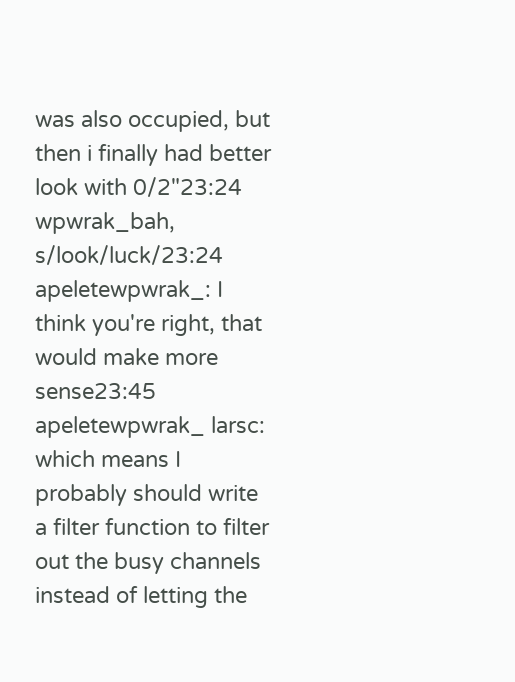was also occupied, but then i finally had better look with 0/2"23:24
wpwrak_bah, s/look/luck/23:24
apeletewpwrak_: I think you're right, that would make more sense23:45
apeletewpwrak_ larsc: which means I probably should write a filter function to filter out the busy channels instead of letting the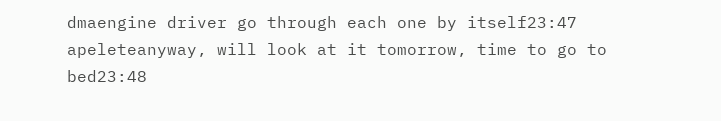dmaengine driver go through each one by itself23:47
apeleteanyway, will look at it tomorrow, time to go to bed23:48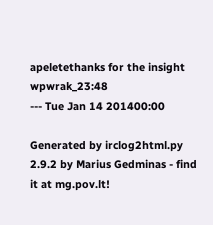apeletethanks for the insight wpwrak_23:48
--- Tue Jan 14 201400:00

Generated by irclog2html.py 2.9.2 by Marius Gedminas - find it at mg.pov.lt!